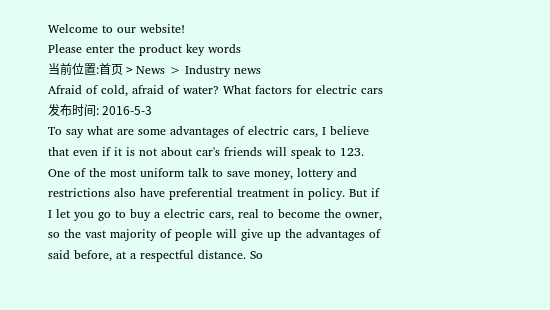Welcome to our website!
Please enter the product key words
当前位置:首页 > News > Industry news
Afraid of cold, afraid of water? What factors for electric cars
发布时间: 2016-5-3
To say what are some advantages of electric cars, I believe that even if it is not about car's friends will speak to 123. One of the most uniform talk to save money, lottery and restrictions also have preferential treatment in policy. But if I let you go to buy a electric cars, real to become the owner, so the vast majority of people will give up the advantages of said before, at a respectful distance. So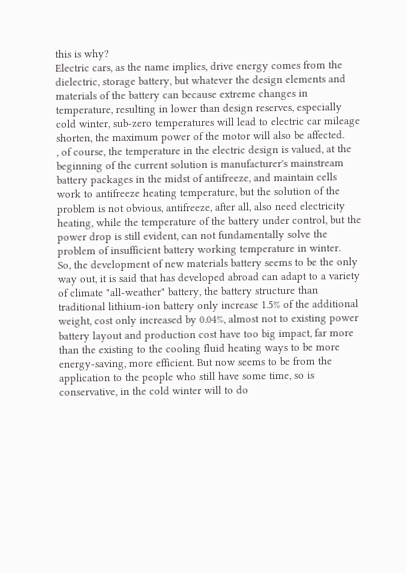this is why?
Electric cars, as the name implies, drive energy comes from the dielectric, storage battery, but whatever the design elements and materials of the battery can because extreme changes in temperature, resulting in lower than design reserves, especially cold winter, sub-zero temperatures will lead to electric car mileage shorten, the maximum power of the motor will also be affected.
, of course, the temperature in the electric design is valued, at the beginning of the current solution is manufacturer's mainstream battery packages in the midst of antifreeze, and maintain cells work to antifreeze heating temperature, but the solution of the problem is not obvious, antifreeze, after all, also need electricity heating, while the temperature of the battery under control, but the power drop is still evident, can not fundamentally solve the problem of insufficient battery working temperature in winter.
So, the development of new materials battery seems to be the only way out, it is said that has developed abroad can adapt to a variety of climate "all-weather" battery, the battery structure than traditional lithium-ion battery only increase 1.5% of the additional weight, cost only increased by 0.04%, almost not to existing power battery layout and production cost have too big impact, far more than the existing to the cooling fluid heating ways to be more energy-saving, more efficient. But now seems to be from the application to the people who still have some time, so is conservative, in the cold winter will to do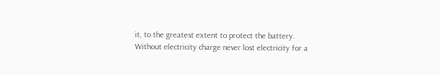it, to the greatest extent to protect the battery.
Without electricity charge never lost electricity for a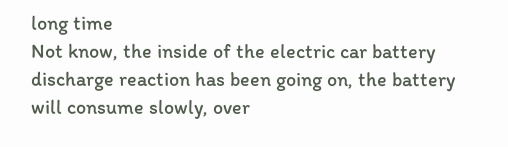long time
Not know, the inside of the electric car battery discharge reaction has been going on, the battery will consume slowly, over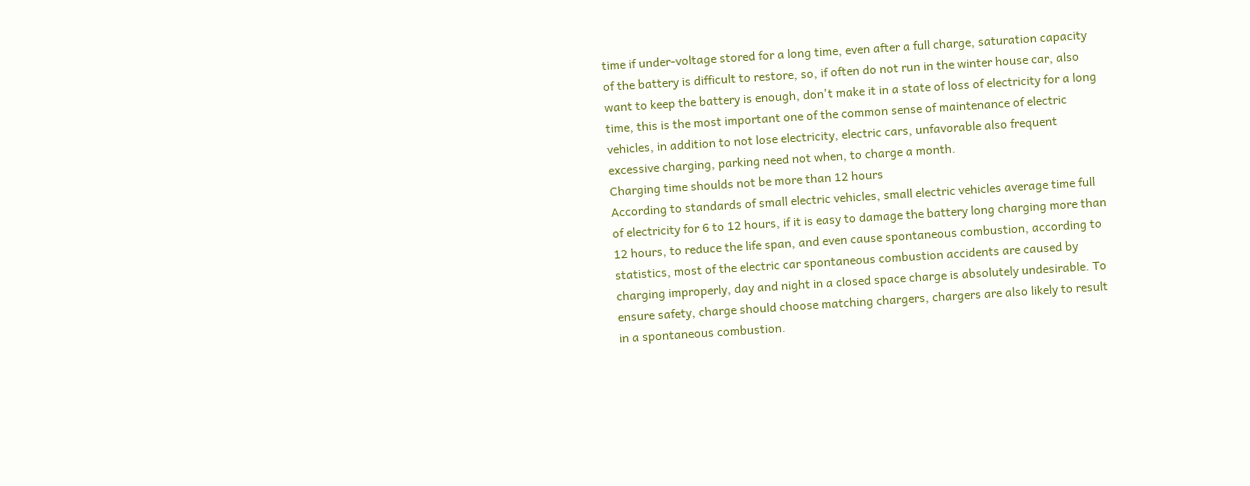time if under-voltage stored for a long time, even after a full charge, saturation capacity of the battery is difficult to restore, so, if often do not run in the winter house car, also want to keep the battery is enough, don't make it in a state of loss of electricity for a long time, this is the most important one of the common sense of maintenance of electric vehicles, in addition to not lose electricity, electric cars, unfavorable also frequent excessive charging, parking need not when, to charge a month.
Charging time shoulds not be more than 12 hours
According to standards of small electric vehicles, small electric vehicles average time full of electricity for 6 to 12 hours, if it is easy to damage the battery long charging more than 12 hours, to reduce the life span, and even cause spontaneous combustion, according to statistics, most of the electric car spontaneous combustion accidents are caused by charging improperly, day and night in a closed space charge is absolutely undesirable. To ensure safety, charge should choose matching chargers, chargers are also likely to result in a spontaneous combustion.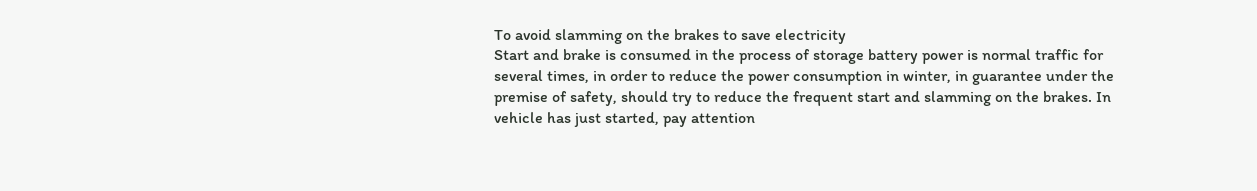To avoid slamming on the brakes to save electricity
Start and brake is consumed in the process of storage battery power is normal traffic for several times, in order to reduce the power consumption in winter, in guarantee under the premise of safety, should try to reduce the frequent start and slamming on the brakes. In vehicle has just started, pay attention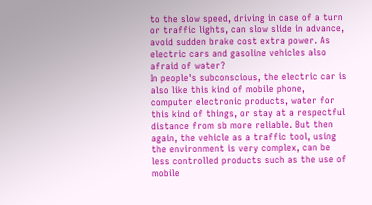to the slow speed, driving in case of a turn or traffic lights, can slow slide in advance, avoid sudden brake cost extra power. As electric cars and gasoline vehicles also afraid of water?
In people's subconscious, the electric car is also like this kind of mobile phone, computer electronic products, water for this kind of things, or stay at a respectful distance from sb more reliable. But then again, the vehicle as a traffic tool, using the environment is very complex, can be less controlled products such as the use of mobile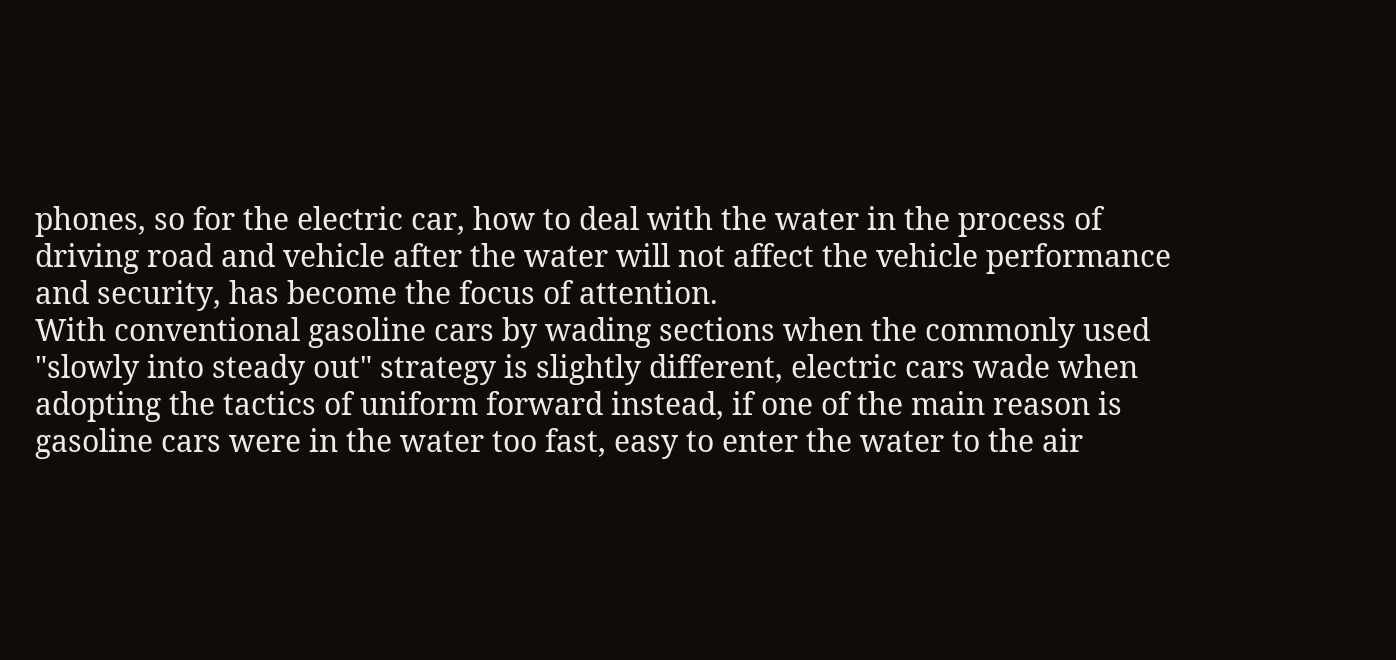phones, so for the electric car, how to deal with the water in the process of driving road and vehicle after the water will not affect the vehicle performance and security, has become the focus of attention.
With conventional gasoline cars by wading sections when the commonly used "slowly into steady out" strategy is slightly different, electric cars wade when adopting the tactics of uniform forward instead, if one of the main reason is gasoline cars were in the water too fast, easy to enter the water to the air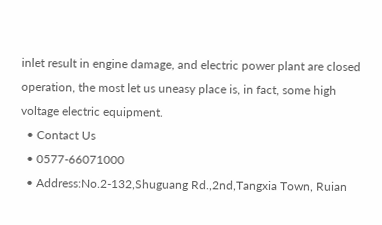inlet result in engine damage, and electric power plant are closed operation, the most let us uneasy place is, in fact, some high voltage electric equipment.
  • Contact Us
  • 0577-66071000
  • Address:No.2-132,Shuguang Rd.,2nd,Tangxia Town, Ruian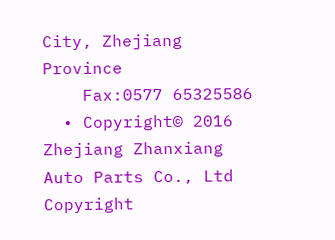City, Zhejiang Province
    Fax:0577 65325586
  • Copyright© 2016 Zhejiang Zhanxiang Auto Parts Co., Ltd Copyright